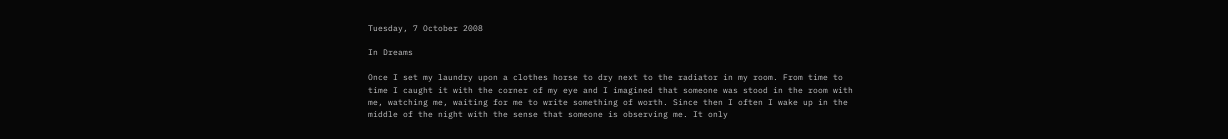Tuesday, 7 October 2008

In Dreams

Once I set my laundry upon a clothes horse to dry next to the radiator in my room. From time to time I caught it with the corner of my eye and I imagined that someone was stood in the room with me, watching me, waiting for me to write something of worth. Since then I often I wake up in the middle of the night with the sense that someone is observing me. It only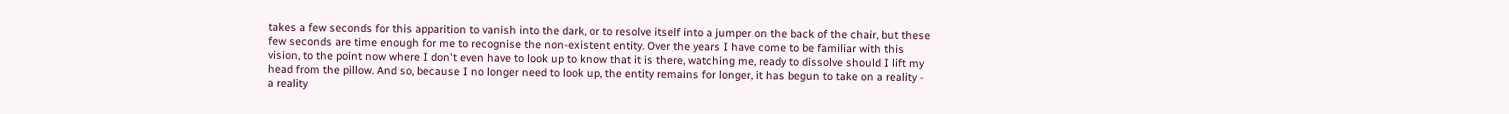takes a few seconds for this apparition to vanish into the dark, or to resolve itself into a jumper on the back of the chair, but these few seconds are time enough for me to recognise the non-existent entity. Over the years I have come to be familiar with this vision, to the point now where I don't even have to look up to know that it is there, watching me, ready to dissolve should I lift my head from the pillow. And so, because I no longer need to look up, the entity remains for longer, it has begun to take on a reality - a reality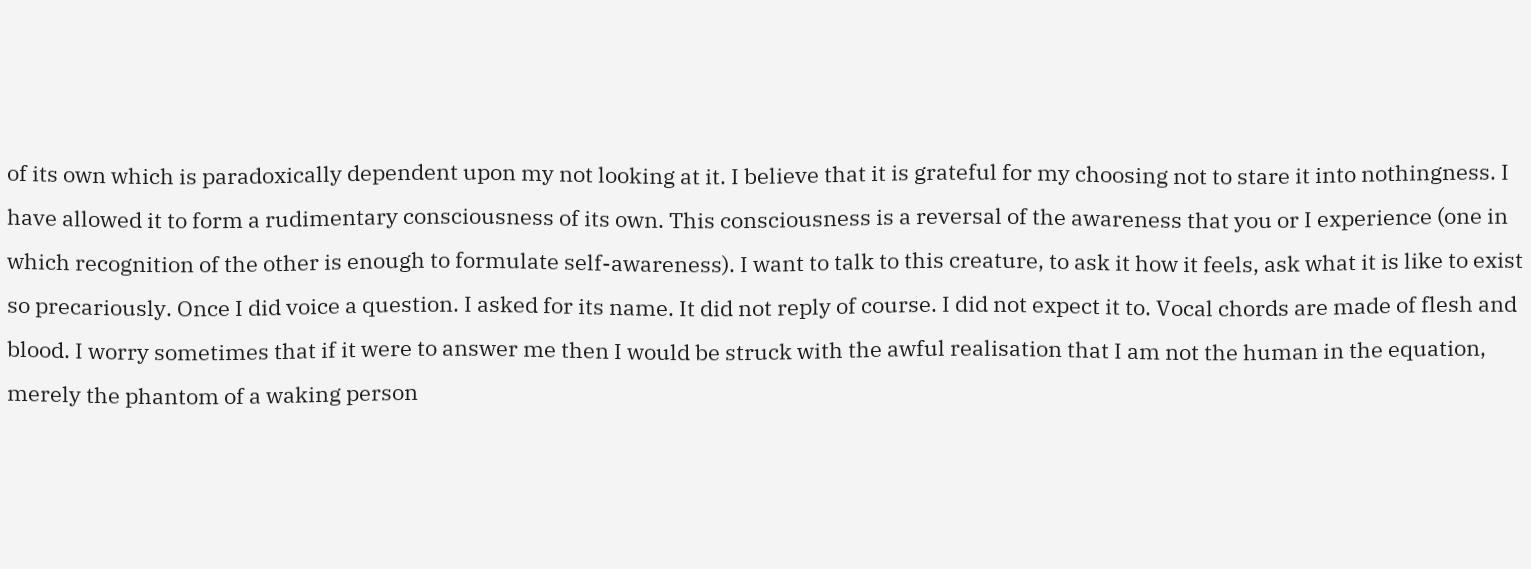of its own which is paradoxically dependent upon my not looking at it. I believe that it is grateful for my choosing not to stare it into nothingness. I have allowed it to form a rudimentary consciousness of its own. This consciousness is a reversal of the awareness that you or I experience (one in which recognition of the other is enough to formulate self-awareness). I want to talk to this creature, to ask it how it feels, ask what it is like to exist so precariously. Once I did voice a question. I asked for its name. It did not reply of course. I did not expect it to. Vocal chords are made of flesh and blood. I worry sometimes that if it were to answer me then I would be struck with the awful realisation that I am not the human in the equation, merely the phantom of a waking person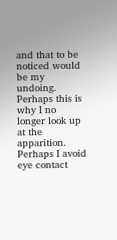and that to be noticed would be my undoing. Perhaps this is why I no longer look up at the apparition. Perhaps I avoid eye contact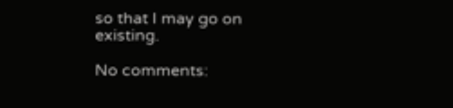so that I may go on existing.

No comments: